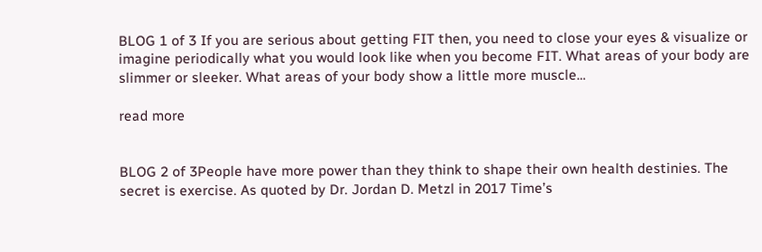BLOG 1 of 3 If you are serious about getting FIT then, you need to close your eyes & visualize or imagine periodically what you would look like when you become FIT. What areas of your body are slimmer or sleeker. What areas of your body show a little more muscle...

read more


BLOG 2 of 3People have more power than they think to shape their own health destinies. The secret is exercise. As quoted by Dr. Jordan D. Metzl in 2017 Time’s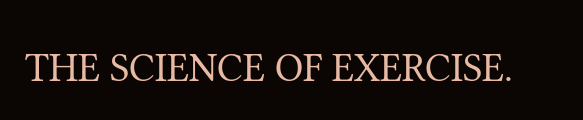THE SCIENCE OF EXERCISE.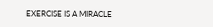EXERCISE IS A MIRACLE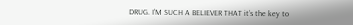DRUG. I’M SUCH A BELIEVER THAT it’s the key to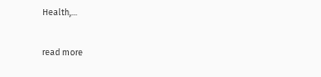Health,...

read more